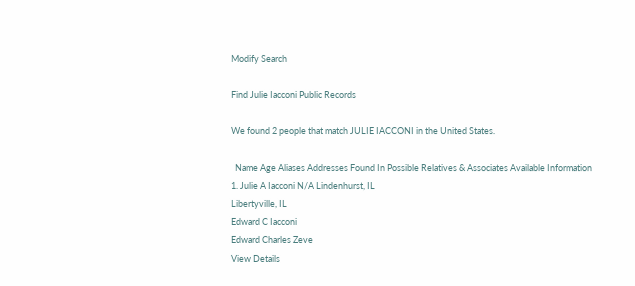Modify Search

Find Julie Iacconi Public Records

We found 2 people that match JULIE IACCONI in the United States.

  Name Age Aliases Addresses Found In Possible Relatives & Associates Available Information
1. Julie A Iacconi N/A Lindenhurst, IL
Libertyville, IL
Edward C Iacconi
Edward Charles Zeve
View Details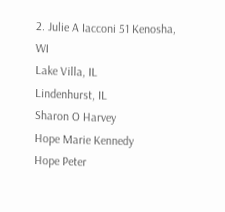2. Julie A Iacconi 51 Kenosha, WI
Lake Villa, IL
Lindenhurst, IL
Sharon O Harvey
Hope Marie Kennedy
Hope Peter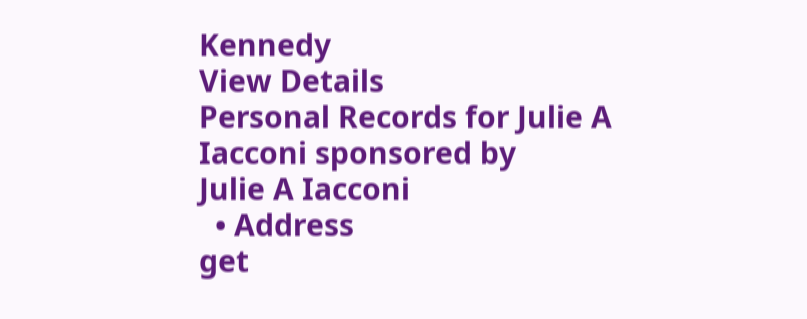Kennedy
View Details
Personal Records for Julie A Iacconi sponsored by
Julie A Iacconi
  • Address
get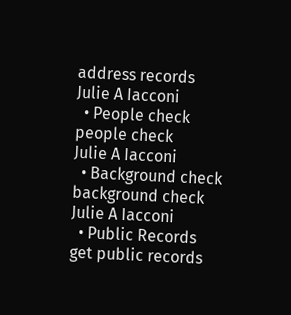address records
Julie A Iacconi
  • People check
people check
Julie A Iacconi
  • Background check
background check
Julie A Iacconi
  • Public Records
get public records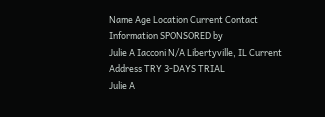Name Age Location Current Contact Information SPONSORED by
Julie A Iacconi N/A Libertyville, IL Current Address TRY 3-DAYS TRIAL
Julie A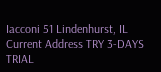Iacconi 51 Lindenhurst, IL Current Address TRY 3-DAYS TRIAL